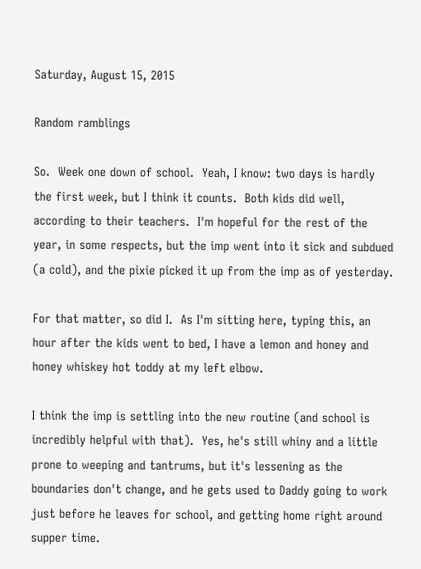Saturday, August 15, 2015

Random ramblings

So.  Week one down of school.  Yeah, I know: two days is hardly the first week, but I think it counts.  Both kids did well, according to their teachers.  I'm hopeful for the rest of the year, in some respects, but the imp went into it sick and subdued (a cold), and the pixie picked it up from the imp as of yesterday.

For that matter, so did I.  As I'm sitting here, typing this, an hour after the kids went to bed, I have a lemon and honey and honey whiskey hot toddy at my left elbow.

I think the imp is settling into the new routine (and school is incredibly helpful with that).  Yes, he's still whiny and a little prone to weeping and tantrums, but it's lessening as the boundaries don't change, and he gets used to Daddy going to work just before he leaves for school, and getting home right around supper time.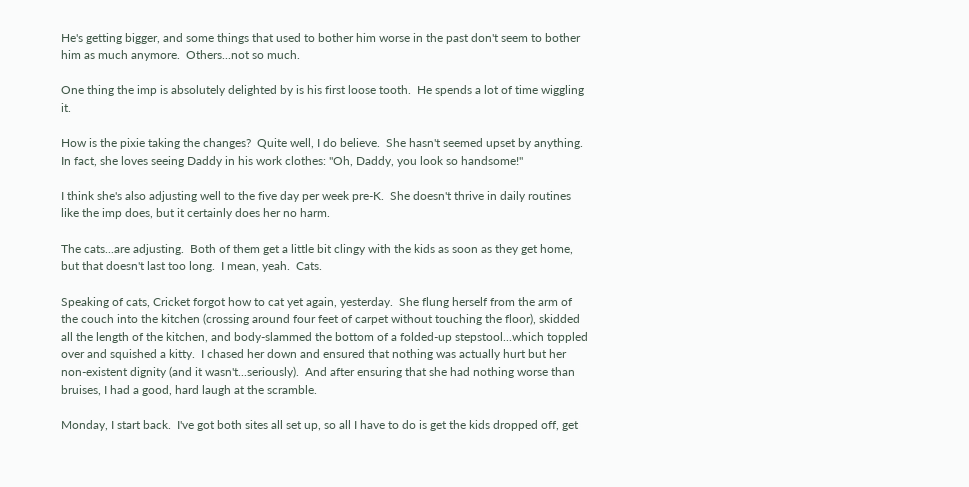He's getting bigger, and some things that used to bother him worse in the past don't seem to bother him as much anymore.  Others...not so much.

One thing the imp is absolutely delighted by is his first loose tooth.  He spends a lot of time wiggling it.

How is the pixie taking the changes?  Quite well, I do believe.  She hasn't seemed upset by anything.  In fact, she loves seeing Daddy in his work clothes: "Oh, Daddy, you look so handsome!"

I think she's also adjusting well to the five day per week pre-K.  She doesn't thrive in daily routines like the imp does, but it certainly does her no harm.

The cats...are adjusting.  Both of them get a little bit clingy with the kids as soon as they get home, but that doesn't last too long.  I mean, yeah.  Cats.

Speaking of cats, Cricket forgot how to cat yet again, yesterday.  She flung herself from the arm of the couch into the kitchen (crossing around four feet of carpet without touching the floor), skidded all the length of the kitchen, and body-slammed the bottom of a folded-up stepstool...which toppled over and squished a kitty.  I chased her down and ensured that nothing was actually hurt but her non-existent dignity (and it wasn't...seriously).  And after ensuring that she had nothing worse than bruises, I had a good, hard laugh at the scramble.

Monday, I start back.  I've got both sites all set up, so all I have to do is get the kids dropped off, get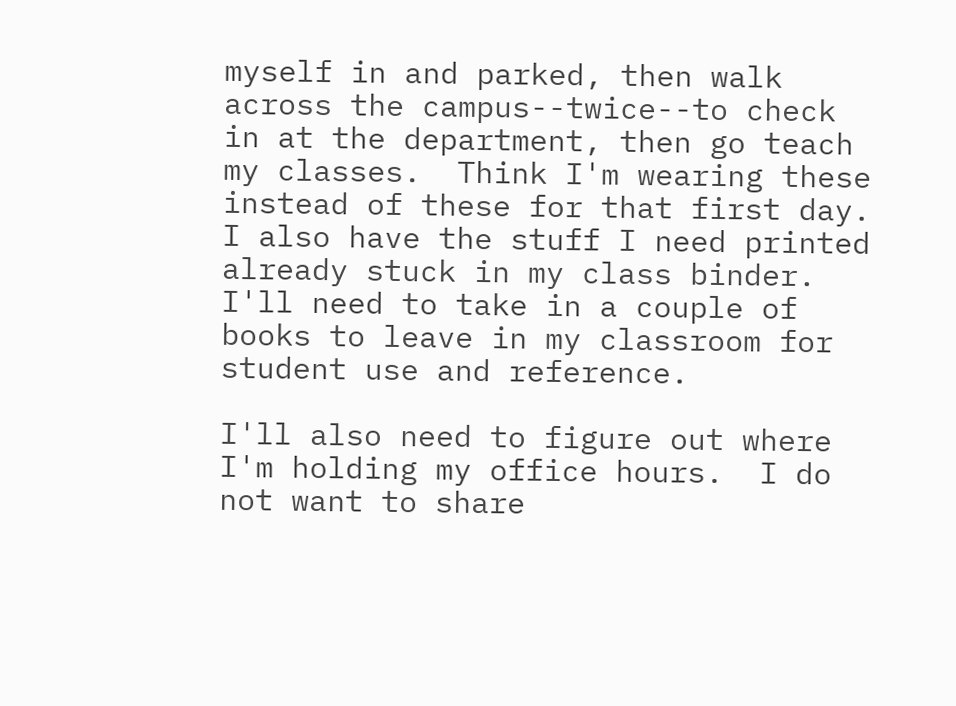myself in and parked, then walk across the campus--twice--to check in at the department, then go teach my classes.  Think I'm wearing these instead of these for that first day.  I also have the stuff I need printed already stuck in my class binder.  I'll need to take in a couple of books to leave in my classroom for student use and reference.

I'll also need to figure out where I'm holding my office hours.  I do not want to share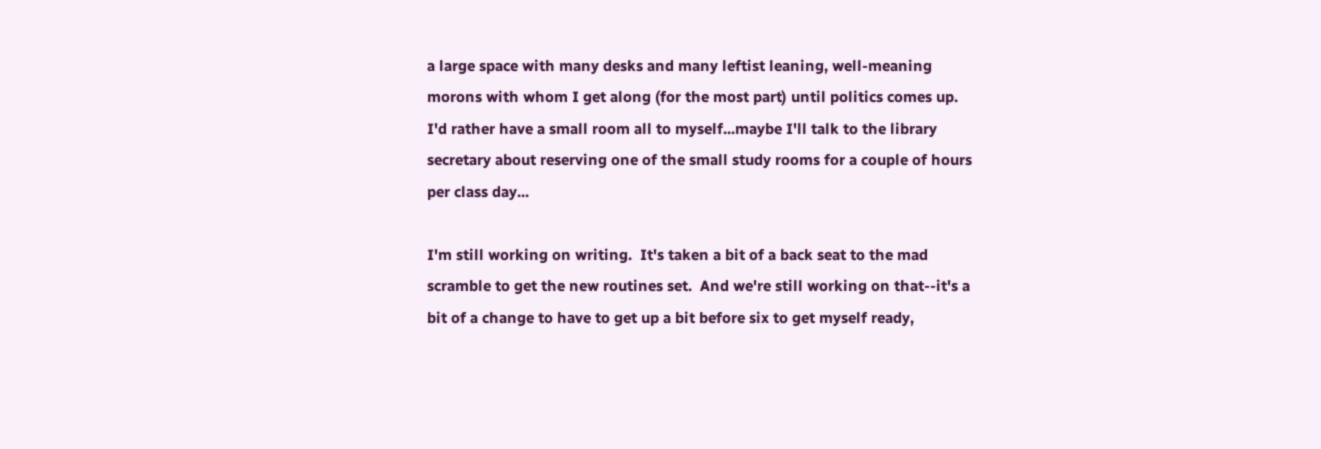a large space with many desks and many leftist leaning, well-meaning morons with whom I get along (for the most part) until politics comes up.  I'd rather have a small room all to myself...maybe I'll talk to the library secretary about reserving one of the small study rooms for a couple of hours per class day...

I'm still working on writing.  It's taken a bit of a back seat to the mad scramble to get the new routines set.  And we're still working on that--it's a bit of a change to have to get up a bit before six to get myself ready,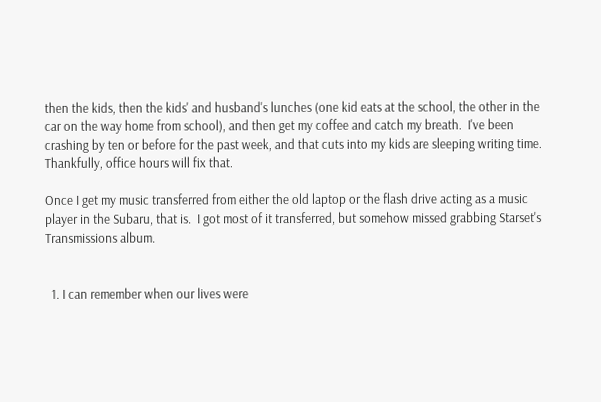then the kids, then the kids' and husband's lunches (one kid eats at the school, the other in the car on the way home from school), and then get my coffee and catch my breath.  I've been crashing by ten or before for the past week, and that cuts into my kids are sleeping writing time.  Thankfully, office hours will fix that.

Once I get my music transferred from either the old laptop or the flash drive acting as a music player in the Subaru, that is.  I got most of it transferred, but somehow missed grabbing Starset's Transmissions album.


  1. I can remember when our lives were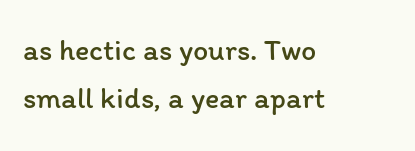as hectic as yours. Two small kids, a year apart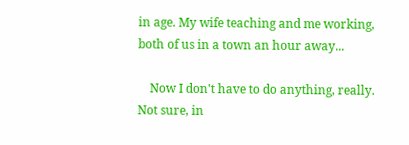in age. My wife teaching and me working, both of us in a town an hour away...

    Now I don't have to do anything, really. Not sure, in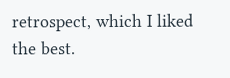retrospect, which I liked the best.